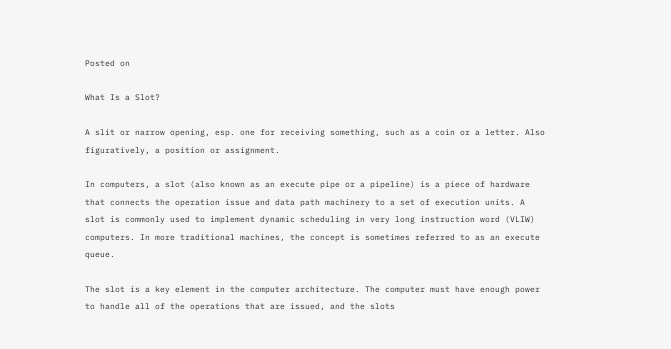Posted on

What Is a Slot?

A slit or narrow opening, esp. one for receiving something, such as a coin or a letter. Also figuratively, a position or assignment.

In computers, a slot (also known as an execute pipe or a pipeline) is a piece of hardware that connects the operation issue and data path machinery to a set of execution units. A slot is commonly used to implement dynamic scheduling in very long instruction word (VLIW) computers. In more traditional machines, the concept is sometimes referred to as an execute queue.

The slot is a key element in the computer architecture. The computer must have enough power to handle all of the operations that are issued, and the slots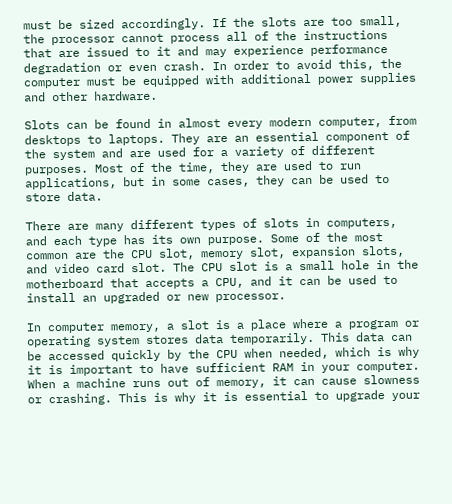must be sized accordingly. If the slots are too small, the processor cannot process all of the instructions that are issued to it and may experience performance degradation or even crash. In order to avoid this, the computer must be equipped with additional power supplies and other hardware.

Slots can be found in almost every modern computer, from desktops to laptops. They are an essential component of the system and are used for a variety of different purposes. Most of the time, they are used to run applications, but in some cases, they can be used to store data.

There are many different types of slots in computers, and each type has its own purpose. Some of the most common are the CPU slot, memory slot, expansion slots, and video card slot. The CPU slot is a small hole in the motherboard that accepts a CPU, and it can be used to install an upgraded or new processor.

In computer memory, a slot is a place where a program or operating system stores data temporarily. This data can be accessed quickly by the CPU when needed, which is why it is important to have sufficient RAM in your computer. When a machine runs out of memory, it can cause slowness or crashing. This is why it is essential to upgrade your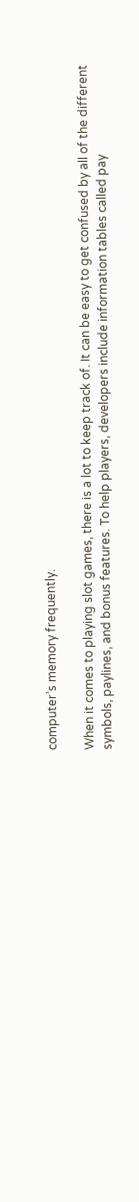computer’s memory frequently.

When it comes to playing slot games, there is a lot to keep track of. It can be easy to get confused by all of the different symbols, paylines, and bonus features. To help players, developers include information tables called pay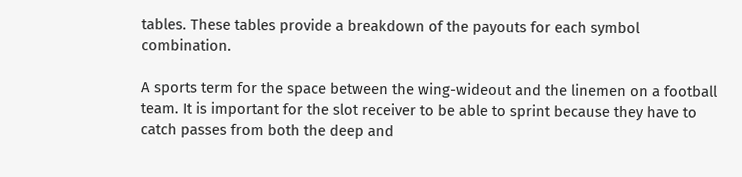tables. These tables provide a breakdown of the payouts for each symbol combination.

A sports term for the space between the wing-wideout and the linemen on a football team. It is important for the slot receiver to be able to sprint because they have to catch passes from both the deep and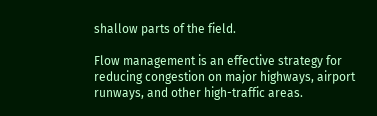shallow parts of the field.

Flow management is an effective strategy for reducing congestion on major highways, airport runways, and other high-traffic areas.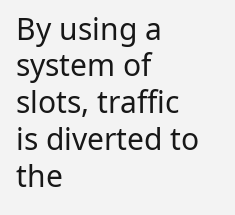By using a system of slots, traffic is diverted to the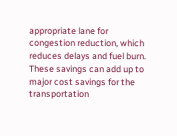appropriate lane for congestion reduction, which reduces delays and fuel burn. These savings can add up to major cost savings for the transportation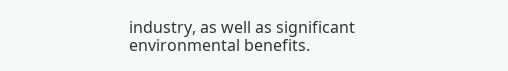industry, as well as significant environmental benefits.